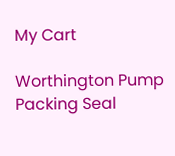My Cart

Worthington Pump Packing Seal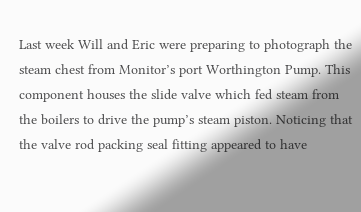Last week Will and Eric were preparing to photograph the steam chest from Monitor’s port Worthington Pump. This component houses the slide valve which fed steam from the boilers to drive the pump’s steam piston. Noticing that the valve rod packing seal fitting appeared to have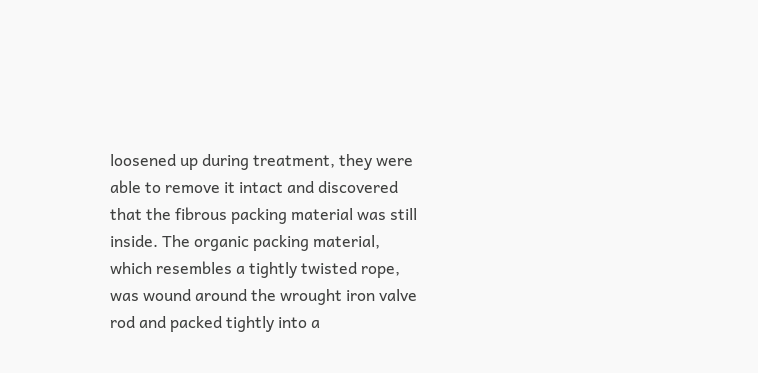loosened up during treatment, they were able to remove it intact and discovered that the fibrous packing material was still inside. The organic packing material, which resembles a tightly twisted rope, was wound around the wrought iron valve rod and packed tightly into a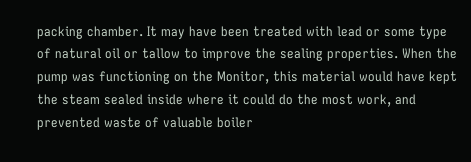packing chamber. It may have been treated with lead or some type of natural oil or tallow to improve the sealing properties. When the pump was functioning on the Monitor, this material would have kept the steam sealed inside where it could do the most work, and prevented waste of valuable boiler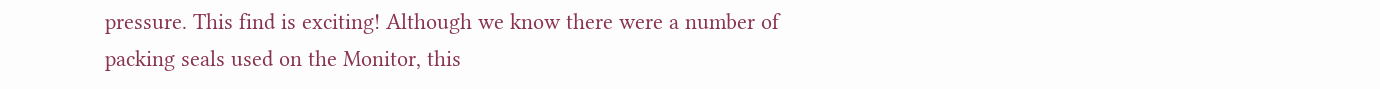pressure. This find is exciting! Although we know there were a number of packing seals used on the Monitor, this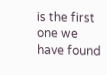is the first one we have found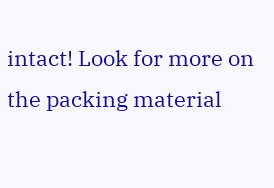intact! Look for more on the packing material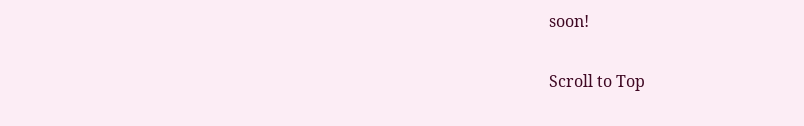soon!

Scroll to Top